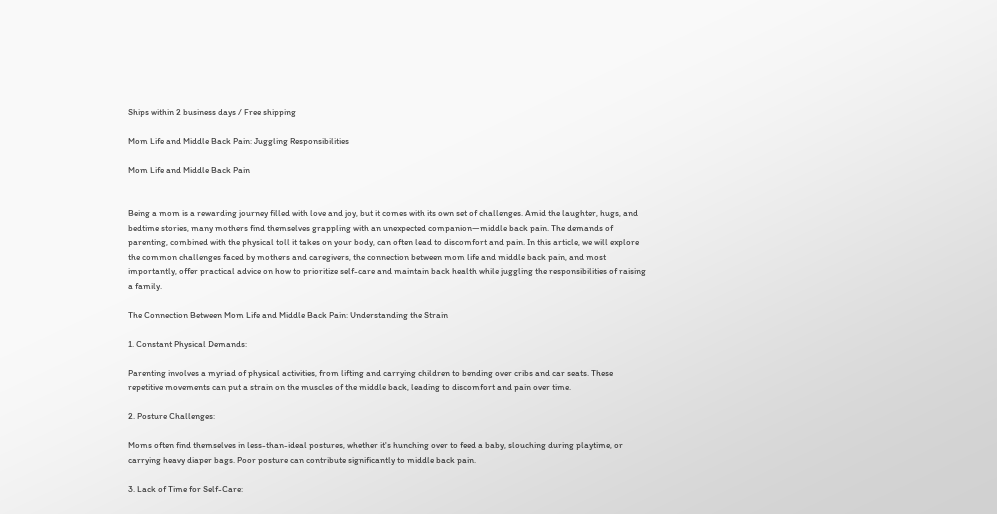Ships within 2 business days / Free shipping

Mom Life and Middle Back Pain: Juggling Responsibilities

Mom Life and Middle Back Pain


Being a mom is a rewarding journey filled with love and joy, but it comes with its own set of challenges. Amid the laughter, hugs, and bedtime stories, many mothers find themselves grappling with an unexpected companion—middle back pain. The demands of parenting, combined with the physical toll it takes on your body, can often lead to discomfort and pain. In this article, we will explore the common challenges faced by mothers and caregivers, the connection between mom life and middle back pain, and most importantly, offer practical advice on how to prioritize self-care and maintain back health while juggling the responsibilities of raising a family.

The Connection Between Mom Life and Middle Back Pain: Understanding the Strain

1. Constant Physical Demands:

Parenting involves a myriad of physical activities, from lifting and carrying children to bending over cribs and car seats. These repetitive movements can put a strain on the muscles of the middle back, leading to discomfort and pain over time.

2. Posture Challenges:

Moms often find themselves in less-than-ideal postures, whether it's hunching over to feed a baby, slouching during playtime, or carrying heavy diaper bags. Poor posture can contribute significantly to middle back pain.

3. Lack of Time for Self-Care: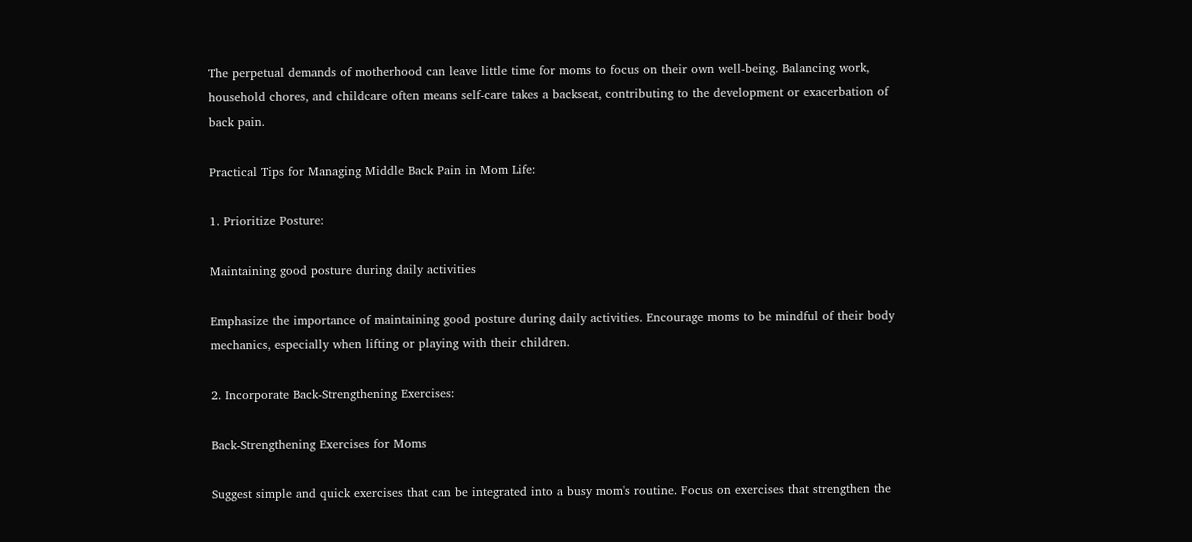The perpetual demands of motherhood can leave little time for moms to focus on their own well-being. Balancing work, household chores, and childcare often means self-care takes a backseat, contributing to the development or exacerbation of back pain.

Practical Tips for Managing Middle Back Pain in Mom Life:

1. Prioritize Posture:

Maintaining good posture during daily activities

Emphasize the importance of maintaining good posture during daily activities. Encourage moms to be mindful of their body mechanics, especially when lifting or playing with their children.

2. Incorporate Back-Strengthening Exercises:

Back-Strengthening Exercises for Moms

Suggest simple and quick exercises that can be integrated into a busy mom's routine. Focus on exercises that strengthen the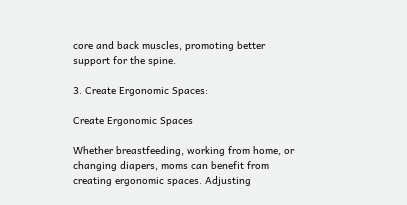core and back muscles, promoting better support for the spine.

3. Create Ergonomic Spaces:

Create Ergonomic Spaces

Whether breastfeeding, working from home, or changing diapers, moms can benefit from creating ergonomic spaces. Adjusting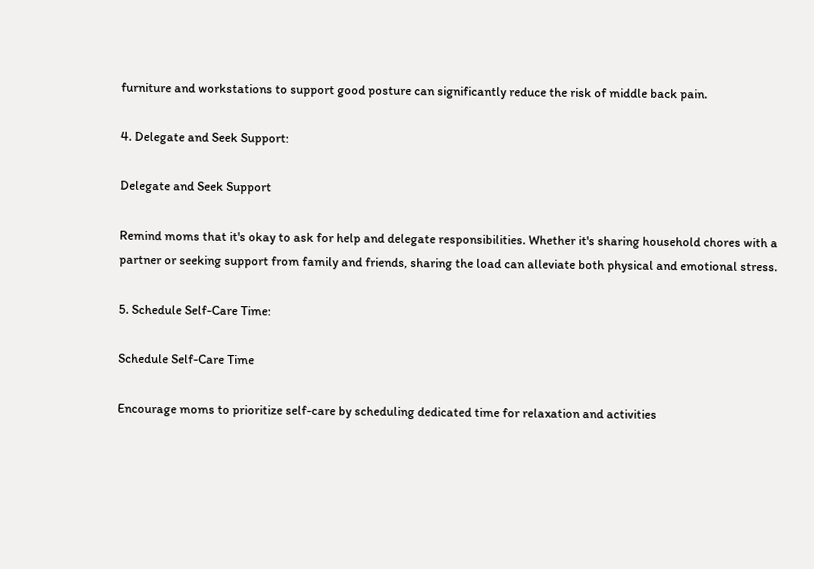furniture and workstations to support good posture can significantly reduce the risk of middle back pain.

4. Delegate and Seek Support:

Delegate and Seek Support

Remind moms that it's okay to ask for help and delegate responsibilities. Whether it's sharing household chores with a partner or seeking support from family and friends, sharing the load can alleviate both physical and emotional stress.

5. Schedule Self-Care Time:

Schedule Self-Care Time

Encourage moms to prioritize self-care by scheduling dedicated time for relaxation and activities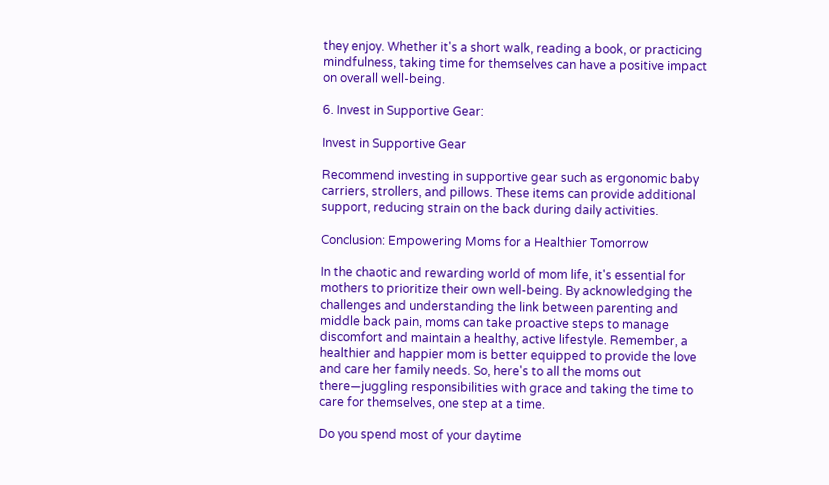they enjoy. Whether it's a short walk, reading a book, or practicing mindfulness, taking time for themselves can have a positive impact on overall well-being.

6. Invest in Supportive Gear:

Invest in Supportive Gear

Recommend investing in supportive gear such as ergonomic baby carriers, strollers, and pillows. These items can provide additional support, reducing strain on the back during daily activities.

Conclusion: Empowering Moms for a Healthier Tomorrow

In the chaotic and rewarding world of mom life, it's essential for mothers to prioritize their own well-being. By acknowledging the challenges and understanding the link between parenting and middle back pain, moms can take proactive steps to manage discomfort and maintain a healthy, active lifestyle. Remember, a healthier and happier mom is better equipped to provide the love and care her family needs. So, here's to all the moms out there—juggling responsibilities with grace and taking the time to care for themselves, one step at a time.

Do you spend most of your daytime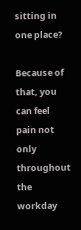sitting in one place?

Because of that, you can feel pain not only throughout the workday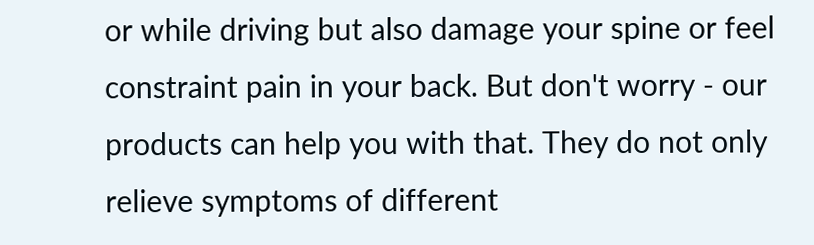or while driving but also damage your spine or feel constraint pain in your back. But don't worry - our products can help you with that. They do not only relieve symptoms of different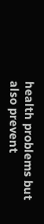health problems but also prevent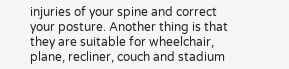injuries of your spine and correct your posture. Another thing is that they are suitable for wheelchair, plane, recliner, couch and stadium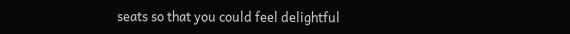seats so that you could feel delightful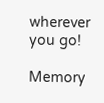wherever you go!

Memory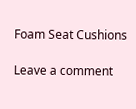Foam Seat Cushions

Leave a comment